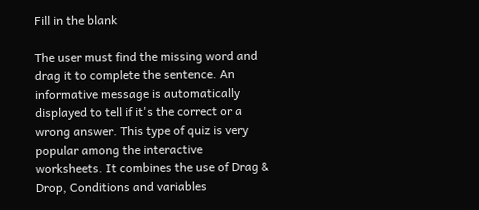Fill in the blank

The user must find the missing word and drag it to complete the sentence. An informative message is automatically displayed to tell if it's the correct or a wrong answer. This type of quiz is very popular among the interactive worksheets. It combines the use of Drag & Drop, Conditions and variables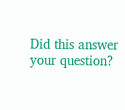Did this answer your question?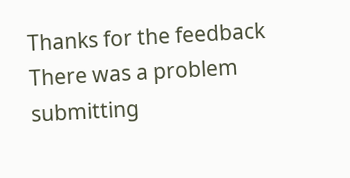Thanks for the feedback There was a problem submitting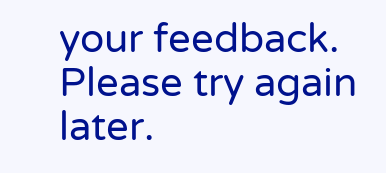your feedback. Please try again later.